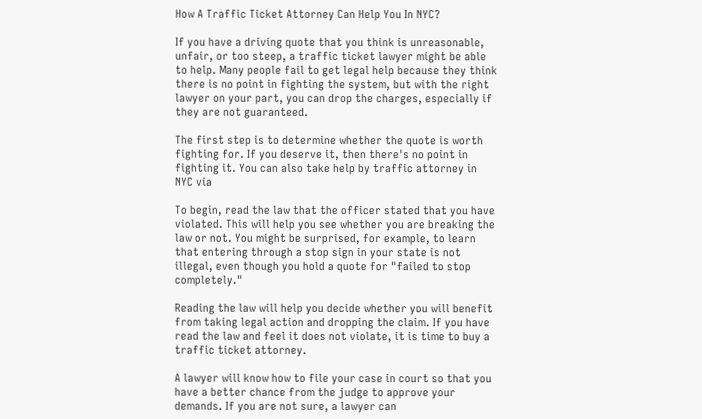How A Traffic Ticket Attorney Can Help You In NYC?

If you have a driving quote that you think is unreasonable, unfair, or too steep, a traffic ticket lawyer might be able to help. Many people fail to get legal help because they think there is no point in fighting the system, but with the right lawyer on your part, you can drop the charges, especially if they are not guaranteed.

The first step is to determine whether the quote is worth fighting for. If you deserve it, then there's no point in fighting it. You can also take help by traffic attorney in NYC via

To begin, read the law that the officer stated that you have violated. This will help you see whether you are breaking the law or not. You might be surprised, for example, to learn that entering through a stop sign in your state is not illegal, even though you hold a quote for "failed to stop completely."

Reading the law will help you decide whether you will benefit from taking legal action and dropping the claim. If you have read the law and feel it does not violate, it is time to buy a traffic ticket attorney.

A lawyer will know how to file your case in court so that you have a better chance from the judge to approve your demands. If you are not sure, a lawyer can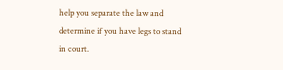help you separate the law and determine if you have legs to stand in court.